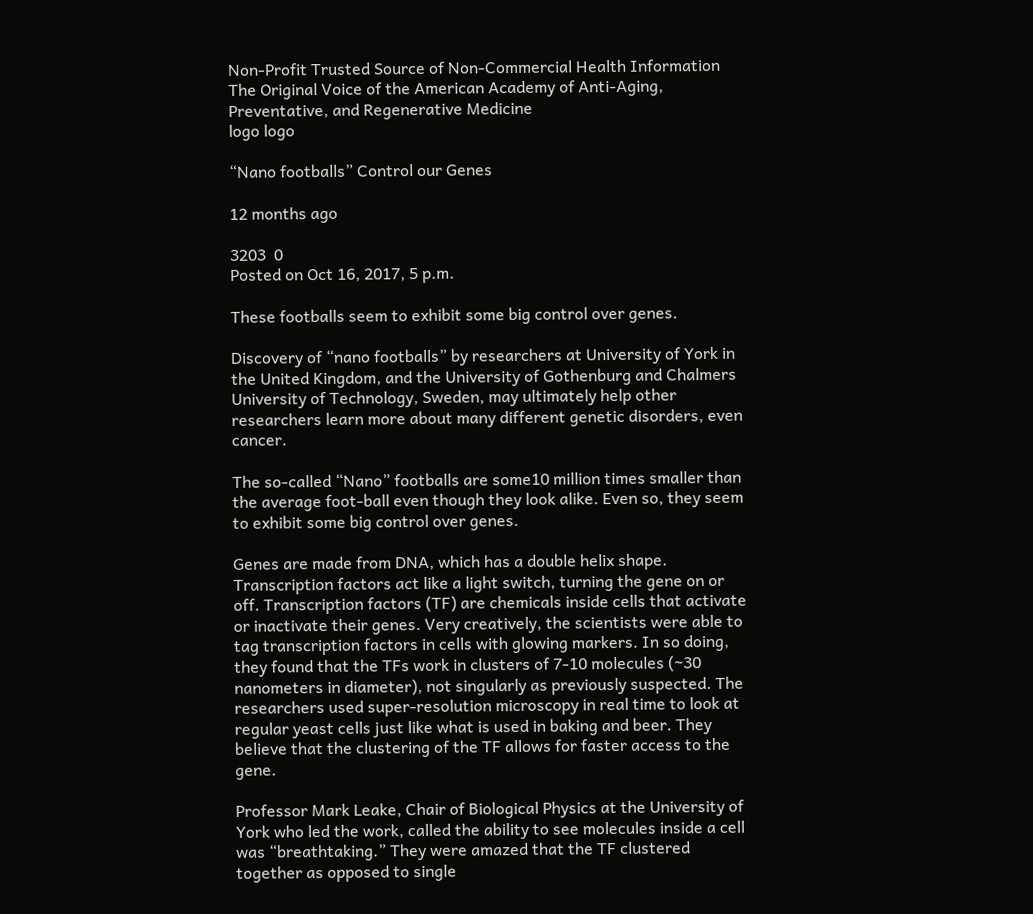Non-Profit Trusted Source of Non-Commercial Health Information
The Original Voice of the American Academy of Anti-Aging, Preventative, and Regenerative Medicine
logo logo

“Nano footballs” Control our Genes

12 months ago

3203  0
Posted on Oct 16, 2017, 5 p.m.

These footballs seem to exhibit some big control over genes.

Discovery of “nano footballs” by researchers at University of York in the United Kingdom, and the University of Gothenburg and Chalmers University of Technology, Sweden, may ultimately help other researchers learn more about many different genetic disorders, even cancer.

The so-called “Nano” footballs are some10 million times smaller than the average foot-ball even though they look alike. Even so, they seem to exhibit some big control over genes.

Genes are made from DNA, which has a double helix shape. Transcription factors act like a light switch, turning the gene on or off. Transcription factors (TF) are chemicals inside cells that activate or inactivate their genes. Very creatively, the scientists were able to tag transcription factors in cells with glowing markers. In so doing, they found that the TFs work in clusters of 7-10 molecules (~30 nanometers in diameter), not singularly as previously suspected. The researchers used super-resolution microscopy in real time to look at regular yeast cells just like what is used in baking and beer. They believe that the clustering of the TF allows for faster access to the gene.

Professor Mark Leake, Chair of Biological Physics at the University of York who led the work, called the ability to see molecules inside a cell was “breathtaking.” They were amazed that the TF clustered together as opposed to single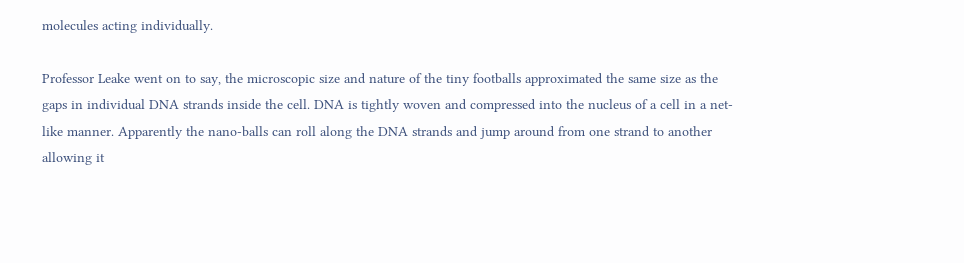molecules acting individually.

Professor Leake went on to say, the microscopic size and nature of the tiny footballs approximated the same size as the gaps in individual DNA strands inside the cell. DNA is tightly woven and compressed into the nucleus of a cell in a net-like manner. Apparently the nano-balls can roll along the DNA strands and jump around from one strand to another allowing it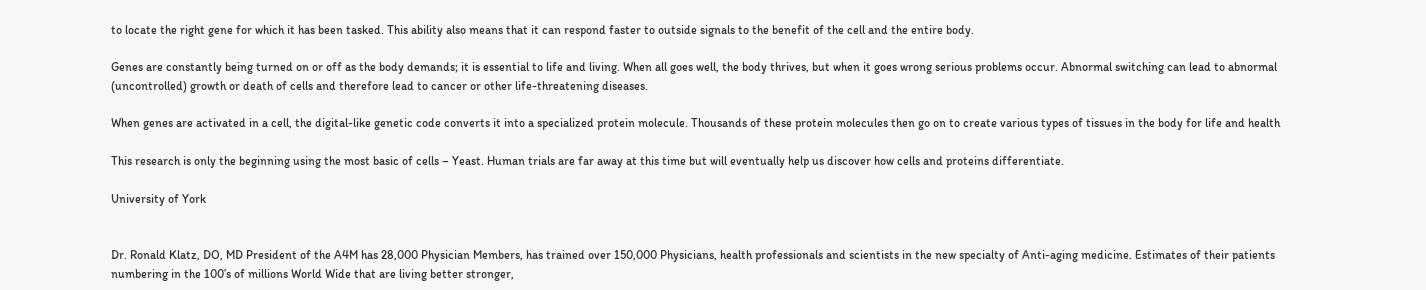to locate the right gene for which it has been tasked. This ability also means that it can respond faster to outside signals to the benefit of the cell and the entire body.

Genes are constantly being turned on or off as the body demands; it is essential to life and living. When all goes well, the body thrives, but when it goes wrong serious problems occur. Abnormal switching can lead to abnormal (uncontrolled) growth or death of cells and therefore lead to cancer or other life-threatening diseases.

When genes are activated in a cell, the digital-like genetic code converts it into a specialized protein molecule. Thousands of these protein molecules then go on to create various types of tissues in the body for life and health

This research is only the beginning using the most basic of cells – Yeast. Human trials are far away at this time but will eventually help us discover how cells and proteins differentiate.

University of York


Dr. Ronald Klatz, DO, MD President of the A4M has 28,000 Physician Members, has trained over 150,000 Physicians, health professionals and scientists in the new specialty of Anti-aging medicine. Estimates of their patients numbering in the 100’s of millions World Wide that are living better stronger,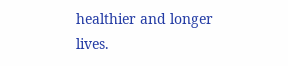healthier and longer lives.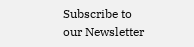Subscribe to our Newsletter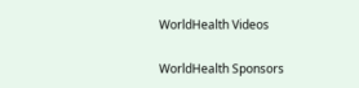WorldHealth Videos

WorldHealth Sponsors